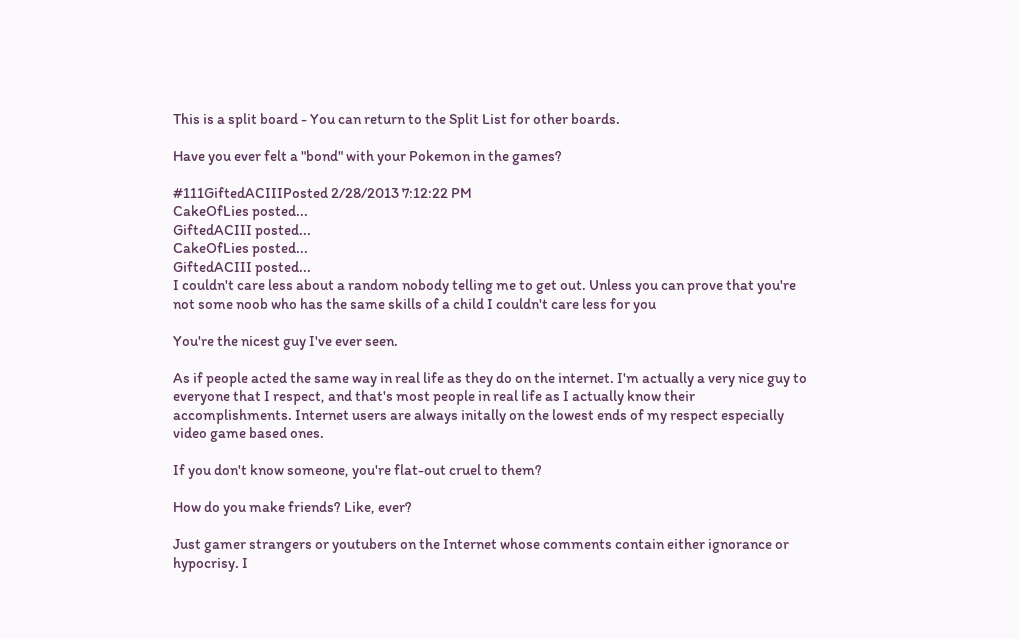This is a split board - You can return to the Split List for other boards.

Have you ever felt a "bond" with your Pokemon in the games?

#111GiftedACIIIPosted 2/28/2013 7:12:22 PM
CakeOfLies posted...
GiftedACIII posted...
CakeOfLies posted...
GiftedACIII posted...
I couldn't care less about a random nobody telling me to get out. Unless you can prove that you're not some noob who has the same skills of a child I couldn't care less for you

You're the nicest guy I've ever seen.

As if people acted the same way in real life as they do on the internet. I'm actually a very nice guy to everyone that I respect, and that's most people in real life as I actually know their accomplishments. Internet users are always initally on the lowest ends of my respect especially video game based ones.

If you don't know someone, you're flat-out cruel to them?

How do you make friends? Like, ever?

Just gamer strangers or youtubers on the Internet whose comments contain either ignorance or hypocrisy. I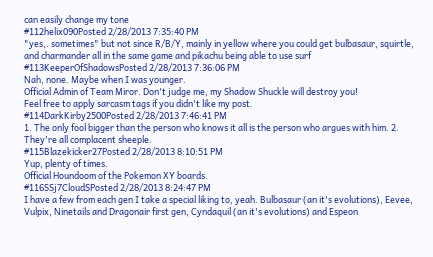can easily change my tone
#112helix090Posted 2/28/2013 7:35:40 PM
"yes,. sometimes" but not since R/B/Y, mainly in yellow where you could get bulbasaur, squirtle, and charmander all in the same game and pikachu being able to use surf
#113KeeperOfShadowsPosted 2/28/2013 7:36:06 PM
Nah, none. Maybe when I was younger.
Official Admin of Team Miror. Don't judge me, my Shadow Shuckle will destroy you!
Feel free to apply sarcasm tags if you didn't like my post.
#114DarkKirby2500Posted 2/28/2013 7:46:41 PM
1. The only fool bigger than the person who knows it all is the person who argues with him. 2. They're all complacent sheeple.
#115Blazekicker27Posted 2/28/2013 8:10:51 PM
Yup, plenty of times.
Official Houndoom of the Pokemon XY boards.
#116SSj7CloudSPosted 2/28/2013 8:24:47 PM
I have a few from each gen I take a special liking to, yeah. Bulbasaur (an it's evolutions), Eevee, Vulpix, Ninetails and Dragonair first gen, Cyndaquil (an it's evolutions) and Espeon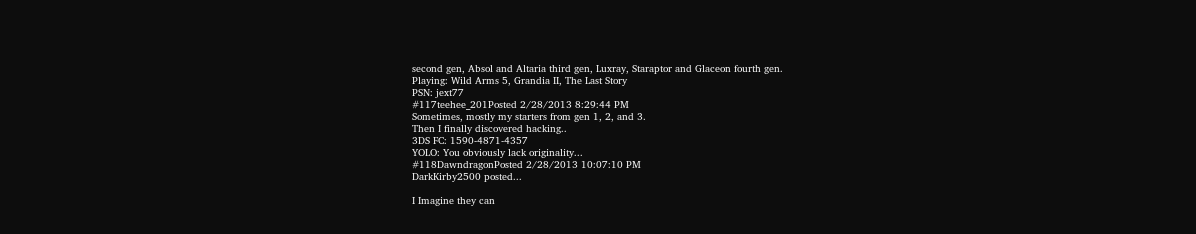second gen, Absol and Altaria third gen, Luxray, Staraptor and Glaceon fourth gen.
Playing: Wild Arms 5, Grandia II, The Last Story
PSN: jext77
#117teehee_201Posted 2/28/2013 8:29:44 PM
Sometimes, mostly my starters from gen 1, 2, and 3.
Then I finally discovered hacking..
3DS FC: 1590-4871-4357
YOLO: You obviously lack originality...
#118DawndragonPosted 2/28/2013 10:07:10 PM
DarkKirby2500 posted...

I Imagine they can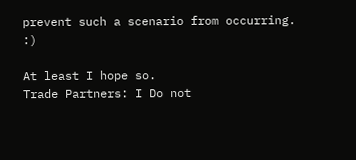prevent such a scenario from occurring. :)

At least I hope so.
Trade Partners: I Do not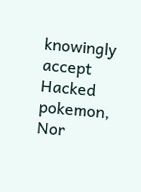knowingly accept Hacked pokemon, Nor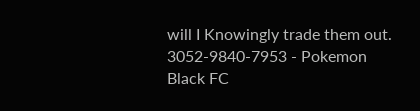will I Knowingly trade them out.
3052-9840-7953 - Pokemon Black FC